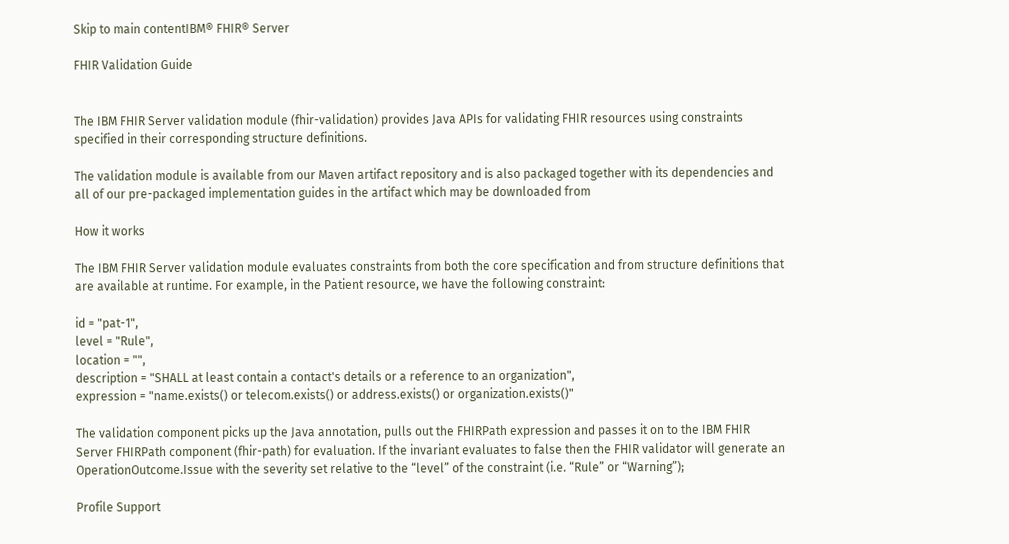Skip to main contentIBM® FHIR® Server

FHIR Validation Guide


The IBM FHIR Server validation module (fhir-validation) provides Java APIs for validating FHIR resources using constraints specified in their corresponding structure definitions.

The validation module is available from our Maven artifact repository and is also packaged together with its dependencies and all of our pre-packaged implementation guides in the artifact which may be downloaded from

How it works

The IBM FHIR Server validation module evaluates constraints from both the core specification and from structure definitions that are available at runtime. For example, in the Patient resource, we have the following constraint:

id = "pat-1",
level = "Rule",
location = "",
description = "SHALL at least contain a contact's details or a reference to an organization",
expression = "name.exists() or telecom.exists() or address.exists() or organization.exists()"

The validation component picks up the Java annotation, pulls out the FHIRPath expression and passes it on to the IBM FHIR Server FHIRPath component (fhir-path) for evaluation. If the invariant evaluates to false then the FHIR validator will generate an OperationOutcome.Issue with the severity set relative to the “level” of the constraint (i.e. “Rule” or “Warning”);

Profile Support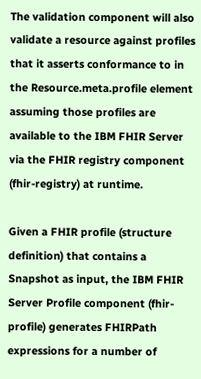The validation component will also validate a resource against profiles that it asserts conformance to in the Resource.meta.profile element assuming those profiles are available to the IBM FHIR Server via the FHIR registry component (fhir-registry) at runtime.

Given a FHIR profile (structure definition) that contains a Snapshot as input, the IBM FHIR Server Profile component (fhir-profile) generates FHIRPath expressions for a number of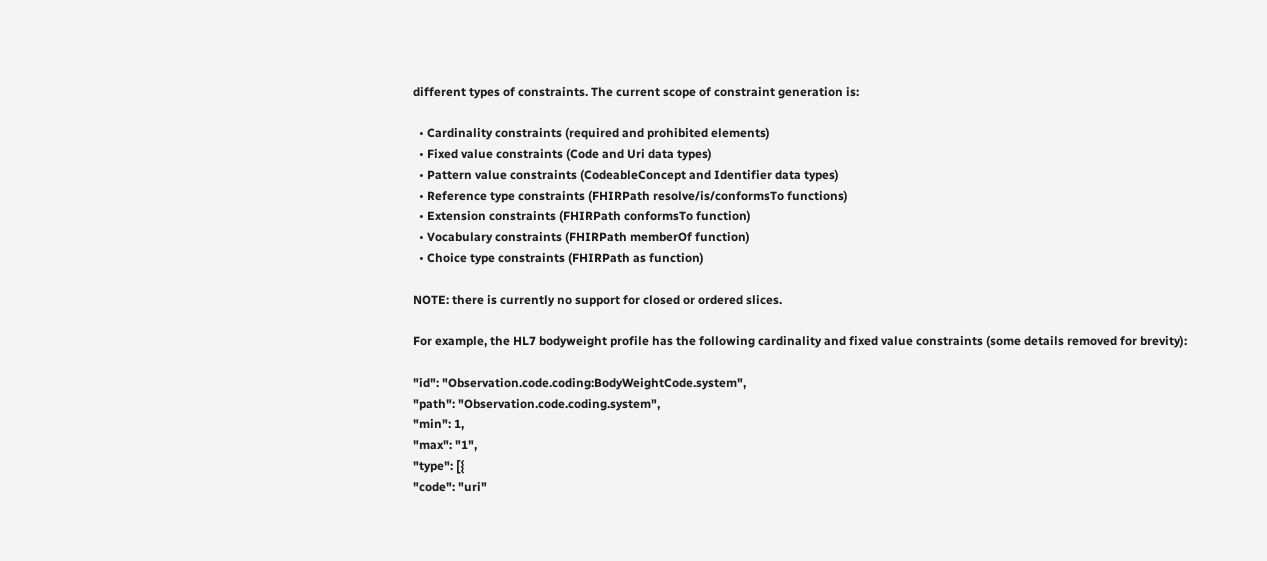different types of constraints. The current scope of constraint generation is:

  • Cardinality constraints (required and prohibited elements)
  • Fixed value constraints (Code and Uri data types)
  • Pattern value constraints (CodeableConcept and Identifier data types)
  • Reference type constraints (FHIRPath resolve/is/conformsTo functions)
  • Extension constraints (FHIRPath conformsTo function)
  • Vocabulary constraints (FHIRPath memberOf function)
  • Choice type constraints (FHIRPath as function)

NOTE: there is currently no support for closed or ordered slices.

For example, the HL7 bodyweight profile has the following cardinality and fixed value constraints (some details removed for brevity):

"id": "Observation.code.coding:BodyWeightCode.system",
"path": "Observation.code.coding.system",
"min": 1,
"max": "1",
"type": [{
"code": "uri"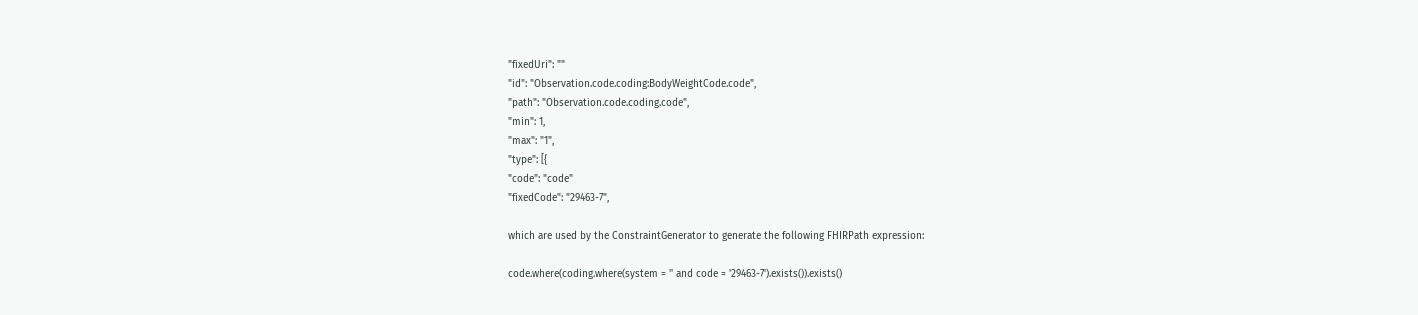"fixedUri": ""
"id": "Observation.code.coding:BodyWeightCode.code",
"path": "Observation.code.coding.code",
"min": 1,
"max": "1",
"type": [{
"code": "code"
"fixedCode": "29463-7",

which are used by the ConstraintGenerator to generate the following FHIRPath expression:

code.where(coding.where(system = '' and code = '29463-7').exists()).exists()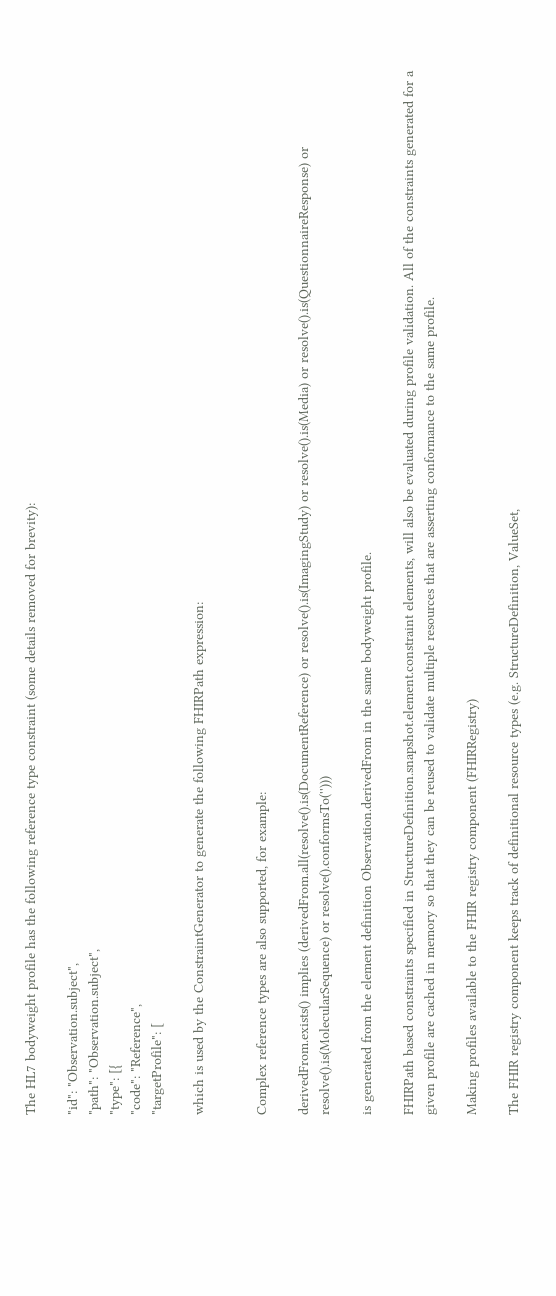The HL7 bodyweight profile has the following reference type constraint (some details removed for brevity):

"id": "Observation.subject",
"path": "Observation.subject",
"type": [{
"code": "Reference",
"targetProfile": [

which is used by the ConstraintGenerator to generate the following FHIRPath expression:


Complex reference types are also supported, for example:

derivedFrom.exists() implies (derivedFrom.all(resolve().is(DocumentReference) or resolve().is(ImagingStudy) or resolve().is(Media) or resolve().is(QuestionnaireResponse) or resolve().is(MolecularSequence) or resolve().conformsTo('')))

is generated from the element definition Observation.derivedFrom in the same bodyweight profile.

FHIRPath based constraints specified in StructureDefinition.snapshot.element.constraint elements, will also be evaluated during profile validation. All of the constraints generated for a given profile are cached in memory so that they can be reused to validate multiple resources that are asserting conformance to the same profile.

Making profiles available to the FHIR registry component (FHIRRegistry)

The FHIR registry component keeps track of definitional resource types (e.g. StructureDefinition, ValueSet,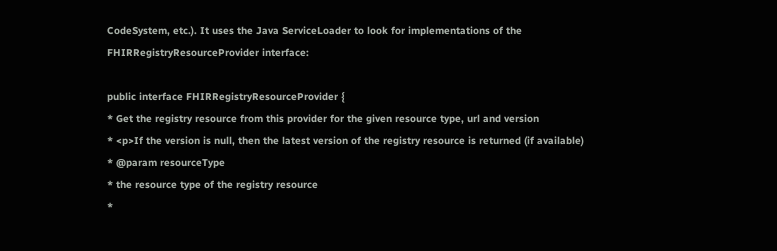CodeSystem, etc.). It uses the Java ServiceLoader to look for implementations of the FHIRRegistryResourceProvider interface:

public interface FHIRRegistryResourceProvider {
* Get the registry resource from this provider for the given resource type, url and version
* <p>If the version is null, then the latest version of the registry resource is returned (if available)
* @param resourceType
* the resource type of the registry resource
*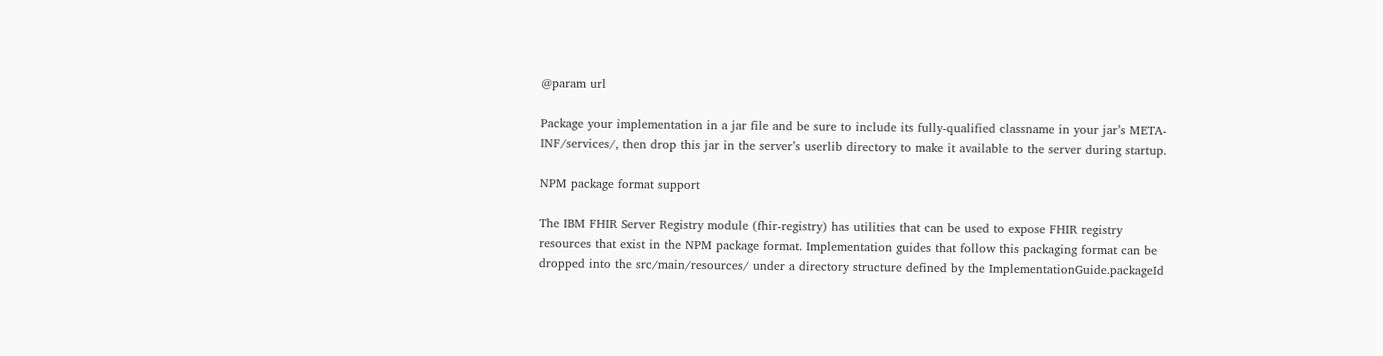@param url

Package your implementation in a jar file and be sure to include its fully-qualified classname in your jar’s META-INF/services/, then drop this jar in the server’s userlib directory to make it available to the server during startup.

NPM package format support

The IBM FHIR Server Registry module (fhir-registry) has utilities that can be used to expose FHIR registry resources that exist in the NPM package format. Implementation guides that follow this packaging format can be dropped into the src/main/resources/ under a directory structure defined by the ImplementationGuide.packageId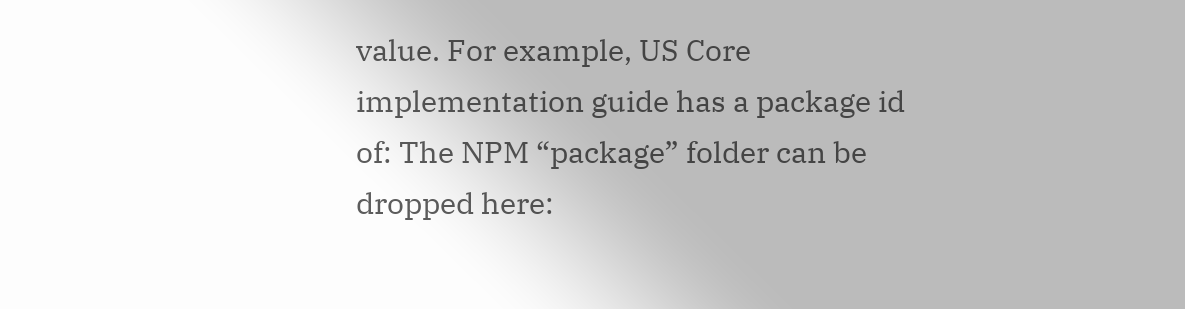value. For example, US Core implementation guide has a package id of: The NPM “package” folder can be dropped here: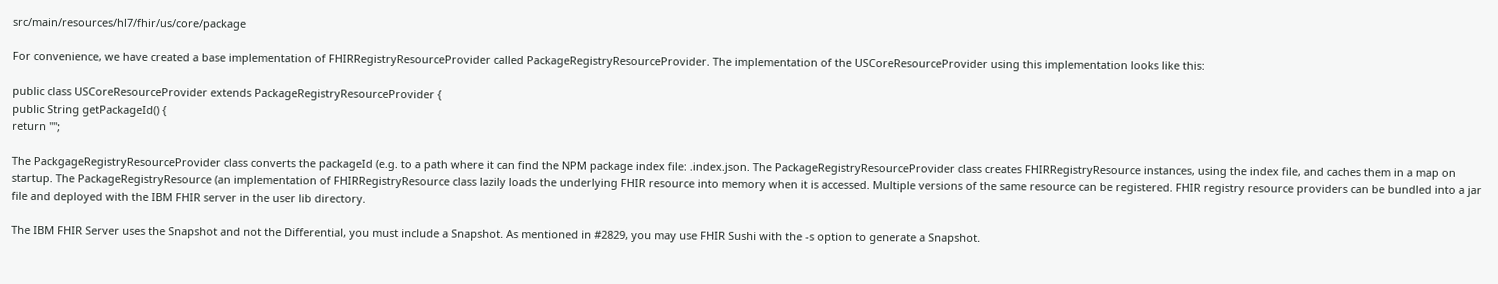src/main/resources/hl7/fhir/us/core/package

For convenience, we have created a base implementation of FHIRRegistryResourceProvider called PackageRegistryResourceProvider. The implementation of the USCoreResourceProvider using this implementation looks like this:

public class USCoreResourceProvider extends PackageRegistryResourceProvider {
public String getPackageId() {
return "";

The PackgageRegistryResourceProvider class converts the packageId (e.g. to a path where it can find the NPM package index file: .index.json. The PackageRegistryResourceProvider class creates FHIRRegistryResource instances, using the index file, and caches them in a map on startup. The PackageRegistryResource (an implementation of FHIRRegistryResource class lazily loads the underlying FHIR resource into memory when it is accessed. Multiple versions of the same resource can be registered. FHIR registry resource providers can be bundled into a jar file and deployed with the IBM FHIR server in the user lib directory.

The IBM FHIR Server uses the Snapshot and not the Differential, you must include a Snapshot. As mentioned in #2829, you may use FHIR Sushi with the -s option to generate a Snapshot.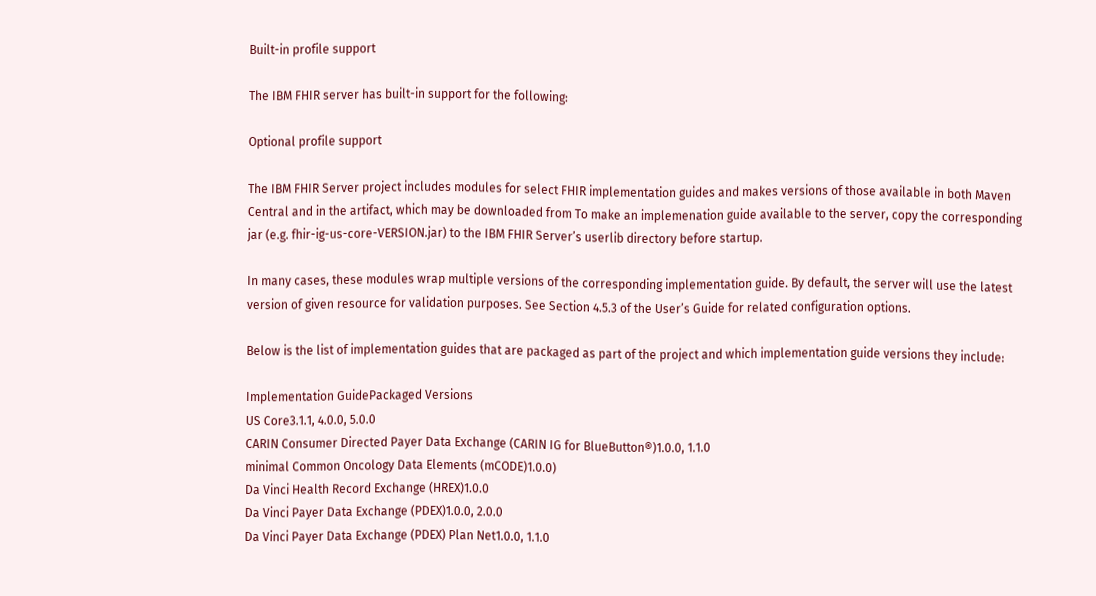Built-in profile support

The IBM FHIR server has built-in support for the following:

Optional profile support

The IBM FHIR Server project includes modules for select FHIR implementation guides and makes versions of those available in both Maven Central and in the artifact, which may be downloaded from To make an implemenation guide available to the server, copy the corresponding jar (e.g. fhir-ig-us-core-VERSION.jar) to the IBM FHIR Server’s userlib directory before startup.

In many cases, these modules wrap multiple versions of the corresponding implementation guide. By default, the server will use the latest version of given resource for validation purposes. See Section 4.5.3 of the User’s Guide for related configuration options.

Below is the list of implementation guides that are packaged as part of the project and which implementation guide versions they include:

Implementation GuidePackaged Versions
US Core3.1.1, 4.0.0, 5.0.0
CARIN Consumer Directed Payer Data Exchange (CARIN IG for BlueButton®)1.0.0, 1.1.0
minimal Common Oncology Data Elements (mCODE)1.0.0)
Da Vinci Health Record Exchange (HREX)1.0.0
Da Vinci Payer Data Exchange (PDEX)1.0.0, 2.0.0
Da Vinci Payer Data Exchange (PDEX) Plan Net1.0.0, 1.1.0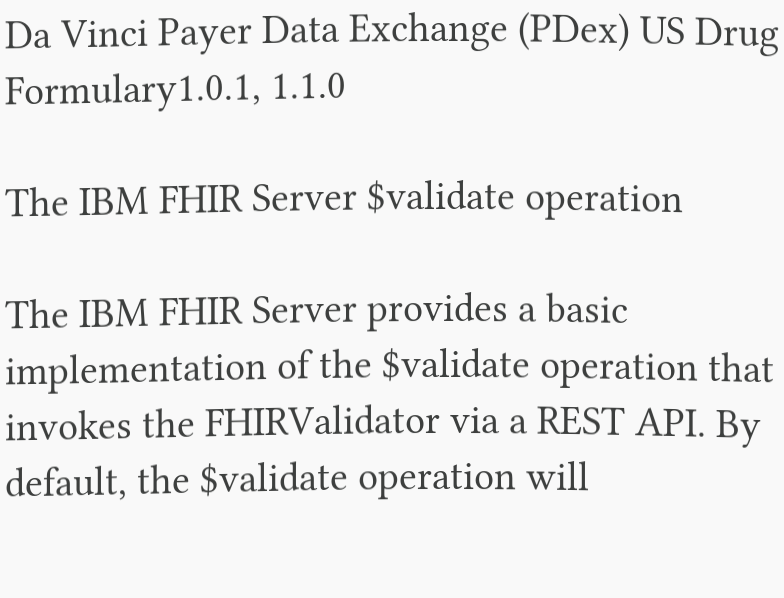Da Vinci Payer Data Exchange (PDex) US Drug Formulary1.0.1, 1.1.0

The IBM FHIR Server $validate operation

The IBM FHIR Server provides a basic implementation of the $validate operation that invokes the FHIRValidator via a REST API. By default, the $validate operation will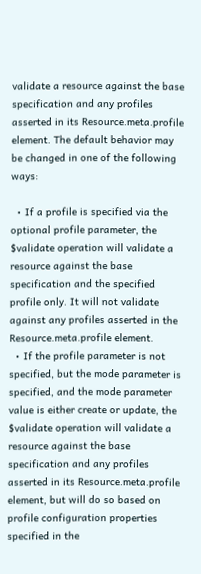validate a resource against the base specification and any profiles asserted in its Resource.meta.profile element. The default behavior may be changed in one of the following ways:

  • If a profile is specified via the optional profile parameter, the $validate operation will validate a resource against the base specification and the specified profile only. It will not validate against any profiles asserted in the Resource.meta.profile element.
  • If the profile parameter is not specified, but the mode parameter is specified, and the mode parameter value is either create or update, the $validate operation will validate a resource against the base specification and any profiles asserted in its Resource.meta.profile element, but will do so based on profile configuration properties specified in the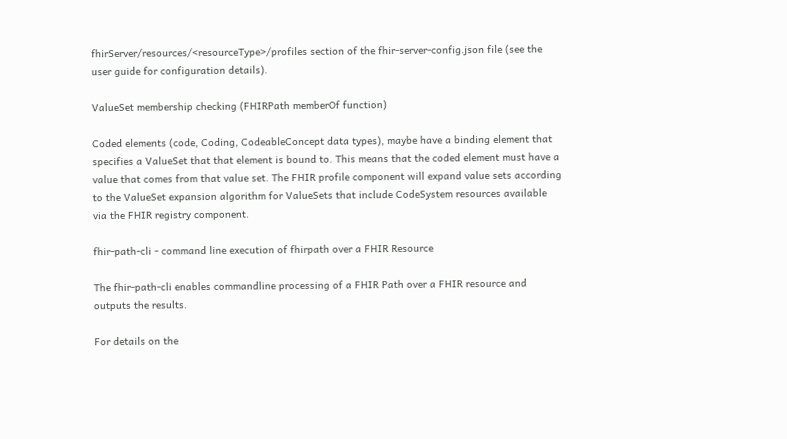fhirServer/resources/<resourceType>/profiles section of the fhir-server-config.json file (see the user guide for configuration details).

ValueSet membership checking (FHIRPath memberOf function)

Coded elements (code, Coding, CodeableConcept data types), maybe have a binding element that specifies a ValueSet that that element is bound to. This means that the coded element must have a value that comes from that value set. The FHIR profile component will expand value sets according to the ValueSet expansion algorithm for ValueSets that include CodeSystem resources available via the FHIR registry component.

fhir-path-cli - command line execution of fhirpath over a FHIR Resource

The fhir-path-cli enables commandline processing of a FHIR Path over a FHIR resource and outputs the results.

For details on the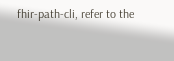fhir-path-cli, refer to the